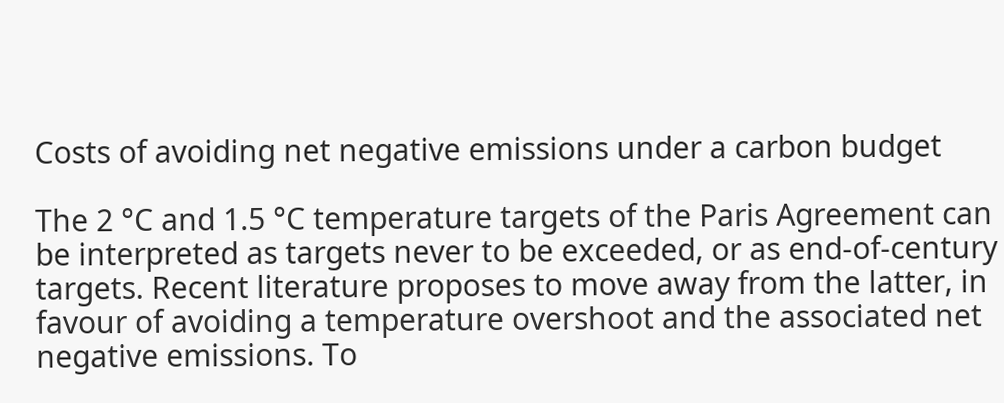Costs of avoiding net negative emissions under a carbon budget

The 2 °C and 1.5 °C temperature targets of the Paris Agreement can be interpreted as targets never to be exceeded, or as end-of-century targets. Recent literature proposes to move away from the latter, in favour of avoiding a temperature overshoot and the associated net negative emissions. To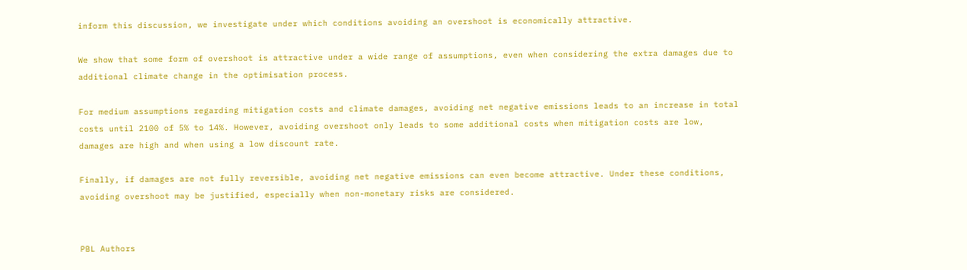inform this discussion, we investigate under which conditions avoiding an overshoot is economically attractive.

We show that some form of overshoot is attractive under a wide range of assumptions, even when considering the extra damages due to additional climate change in the optimisation process.

For medium assumptions regarding mitigation costs and climate damages, avoiding net negative emissions leads to an increase in total costs until 2100 of 5% to 14%. However, avoiding overshoot only leads to some additional costs when mitigation costs are low, damages are high and when using a low discount rate.

Finally, if damages are not fully reversible, avoiding net negative emissions can even become attractive. Under these conditions, avoiding overshoot may be justified, especially when non-monetary risks are considered.


PBL Authors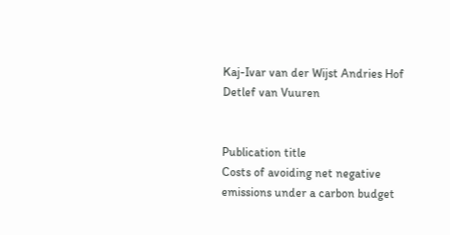Kaj-Ivar van der Wijst Andries Hof Detlef van Vuuren


Publication title
Costs of avoiding net negative emissions under a carbon budget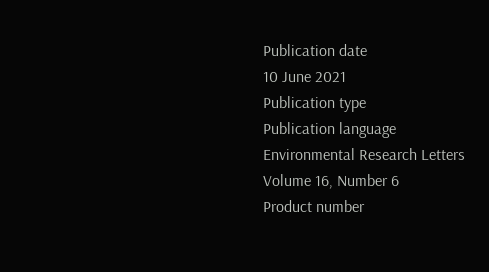Publication date
10 June 2021
Publication type
Publication language
Environmental Research Letters
Volume 16, Number 6
Product number